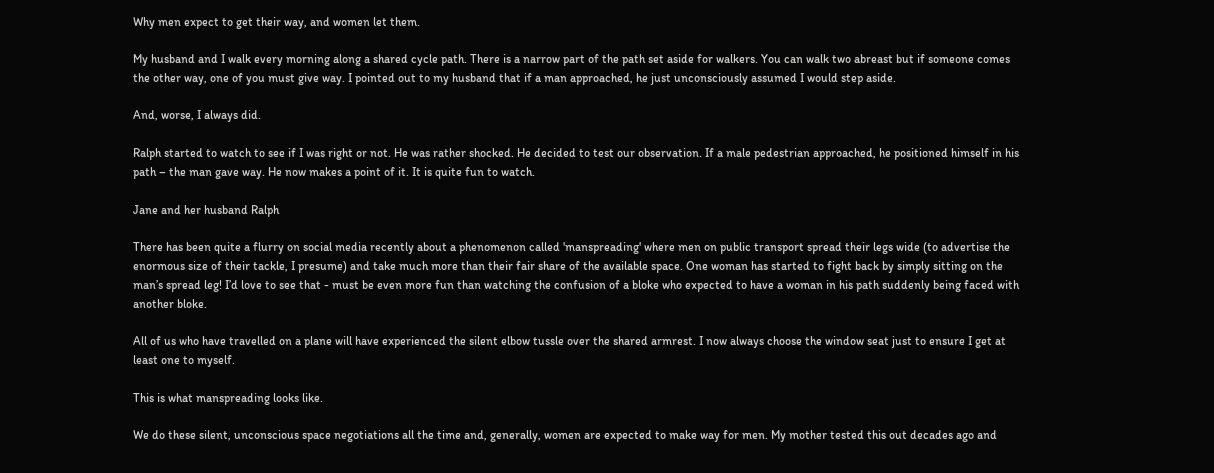Why men expect to get their way, and women let them.

My husband and I walk every morning along a shared cycle path. There is a narrow part of the path set aside for walkers. You can walk two abreast but if someone comes the other way, one of you must give way. I pointed out to my husband that if a man approached, he just unconsciously assumed I would step aside.

And, worse, I always did.

Ralph started to watch to see if I was right or not. He was rather shocked. He decided to test our observation. If a male pedestrian approached, he positioned himself in his path – the man gave way. He now makes a point of it. It is quite fun to watch.

Jane and her husband Ralph

There has been quite a flurry on social media recently about a phenomenon called 'manspreading' where men on public transport spread their legs wide (to advertise the enormous size of their tackle, I presume) and take much more than their fair share of the available space. One woman has started to fight back by simply sitting on the man’s spread leg! I’d love to see that - must be even more fun than watching the confusion of a bloke who expected to have a woman in his path suddenly being faced with another bloke.

All of us who have travelled on a plane will have experienced the silent elbow tussle over the shared armrest. I now always choose the window seat just to ensure I get at least one to myself.

This is what manspreading looks like.

We do these silent, unconscious space negotiations all the time and, generally, women are expected to make way for men. My mother tested this out decades ago and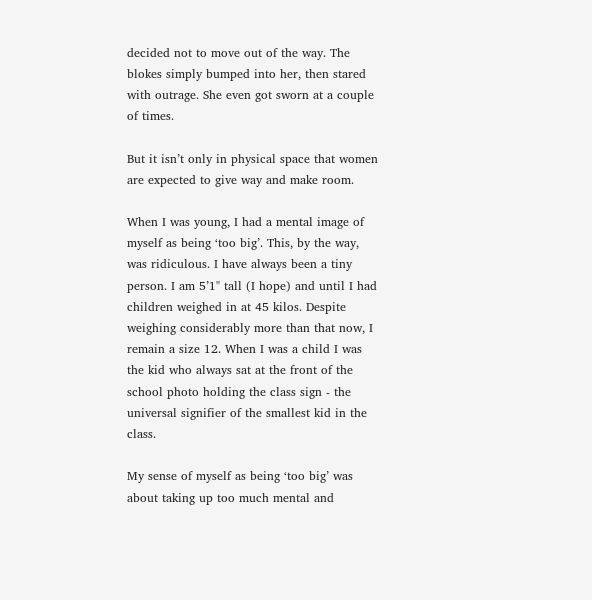decided not to move out of the way. The blokes simply bumped into her, then stared with outrage. She even got sworn at a couple of times.

But it isn’t only in physical space that women are expected to give way and make room.

When I was young, I had a mental image of myself as being ‘too big’. This, by the way, was ridiculous. I have always been a tiny person. I am 5’1" tall (I hope) and until I had children weighed in at 45 kilos. Despite weighing considerably more than that now, I remain a size 12. When I was a child I was the kid who always sat at the front of the school photo holding the class sign - the universal signifier of the smallest kid in the class.

My sense of myself as being ‘too big’ was about taking up too much mental and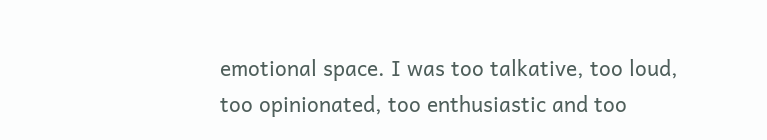emotional space. I was too talkative, too loud, too opinionated, too enthusiastic and too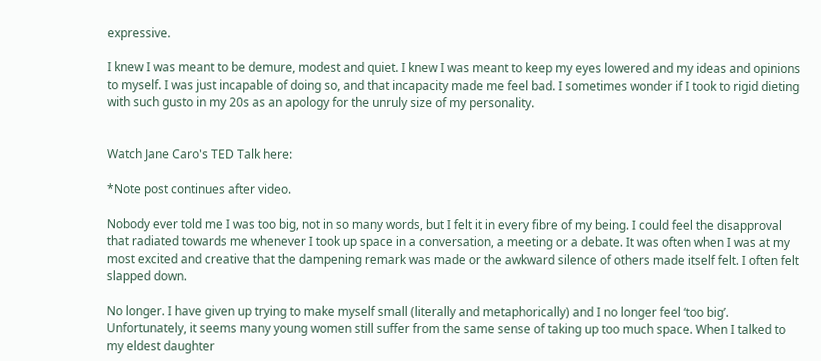expressive.

I knew I was meant to be demure, modest and quiet. I knew I was meant to keep my eyes lowered and my ideas and opinions to myself. I was just incapable of doing so, and that incapacity made me feel bad. I sometimes wonder if I took to rigid dieting with such gusto in my 20s as an apology for the unruly size of my personality.


Watch Jane Caro's TED Talk here:

*Note post continues after video.

Nobody ever told me I was too big, not in so many words, but I felt it in every fibre of my being. I could feel the disapproval that radiated towards me whenever I took up space in a conversation, a meeting or a debate. It was often when I was at my most excited and creative that the dampening remark was made or the awkward silence of others made itself felt. I often felt slapped down.

No longer. I have given up trying to make myself small (literally and metaphorically) and I no longer feel ‘too big’. Unfortunately, it seems many young women still suffer from the same sense of taking up too much space. When I talked to my eldest daughter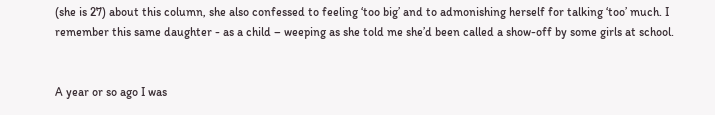(she is 27) about this column, she also confessed to feeling ‘too big’ and to admonishing herself for talking ‘too’ much. I remember this same daughter - as a child – weeping as she told me she’d been called a show-off by some girls at school.


A year or so ago I was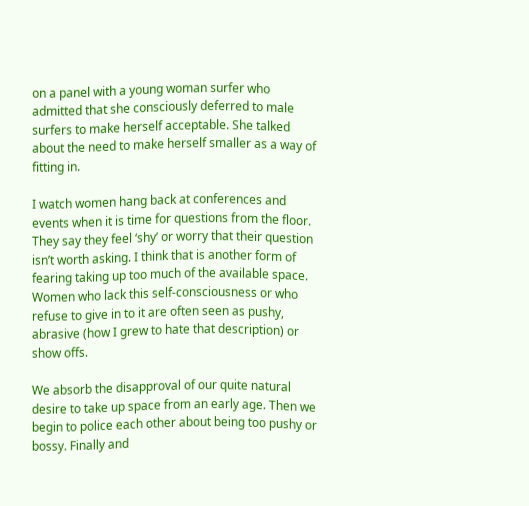on a panel with a young woman surfer who admitted that she consciously deferred to male surfers to make herself acceptable. She talked about the need to make herself smaller as a way of fitting in.

I watch women hang back at conferences and events when it is time for questions from the floor. They say they feel ‘shy’ or worry that their question isn’t worth asking. I think that is another form of fearing taking up too much of the available space. Women who lack this self-consciousness or who refuse to give in to it are often seen as pushy, abrasive (how I grew to hate that description) or show offs.

We absorb the disapproval of our quite natural desire to take up space from an early age. Then we begin to police each other about being too pushy or bossy. Finally and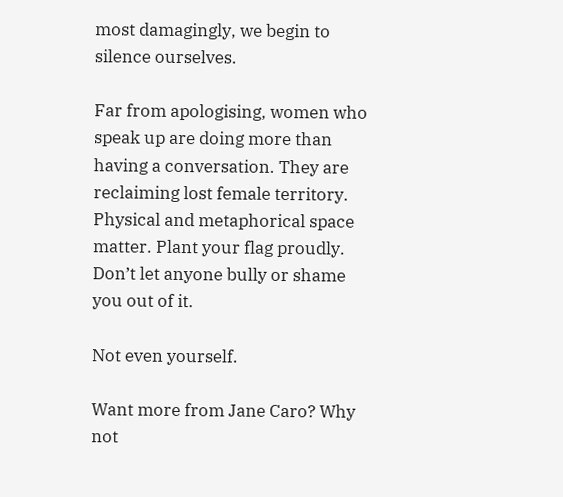most damagingly, we begin to silence ourselves.

Far from apologising, women who speak up are doing more than having a conversation. They are reclaiming lost female territory. Physical and metaphorical space matter. Plant your flag proudly. Don’t let anyone bully or shame you out of it.

Not even yourself.

Want more from Jane Caro? Why not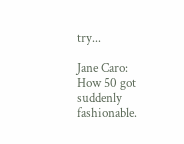try...

Jane Caro: How 50 got suddenly fashionable.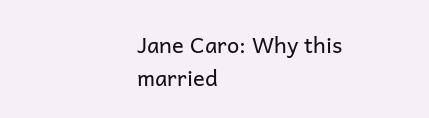Jane Caro: Why this married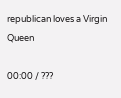republican loves a Virgin Queen

00:00 / ???